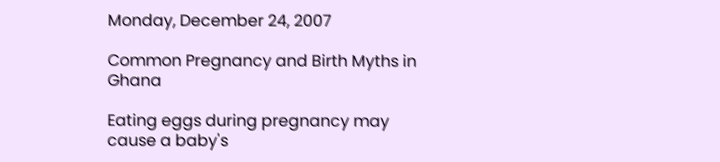Monday, December 24, 2007

Common Pregnancy and Birth Myths in Ghana

Eating eggs during pregnancy may cause a baby's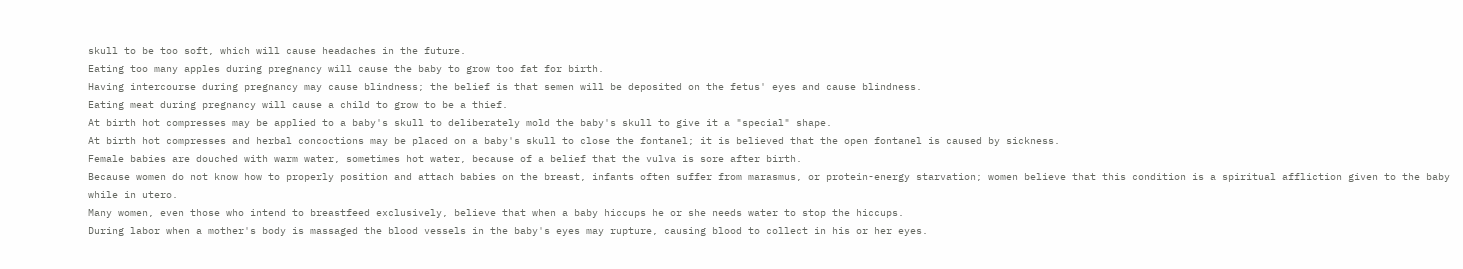skull to be too soft, which will cause headaches in the future.
Eating too many apples during pregnancy will cause the baby to grow too fat for birth.
Having intercourse during pregnancy may cause blindness; the belief is that semen will be deposited on the fetus' eyes and cause blindness.
Eating meat during pregnancy will cause a child to grow to be a thief.
At birth hot compresses may be applied to a baby's skull to deliberately mold the baby's skull to give it a "special" shape.
At birth hot compresses and herbal concoctions may be placed on a baby's skull to close the fontanel; it is believed that the open fontanel is caused by sickness.
Female babies are douched with warm water, sometimes hot water, because of a belief that the vulva is sore after birth.
Because women do not know how to properly position and attach babies on the breast, infants often suffer from marasmus, or protein-energy starvation; women believe that this condition is a spiritual affliction given to the baby while in utero.
Many women, even those who intend to breastfeed exclusively, believe that when a baby hiccups he or she needs water to stop the hiccups.
During labor when a mother's body is massaged the blood vessels in the baby's eyes may rupture, causing blood to collect in his or her eyes.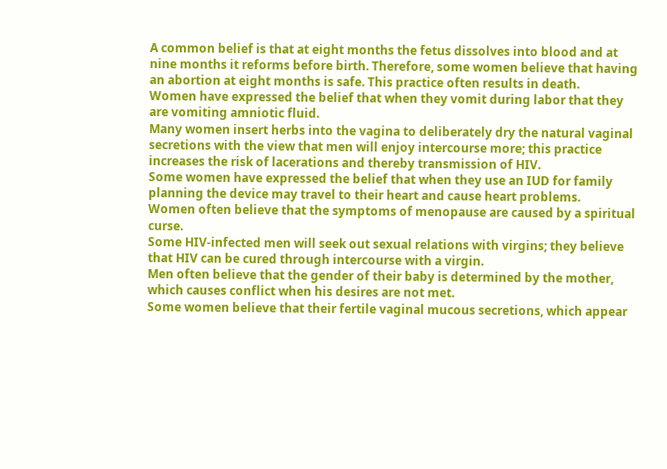A common belief is that at eight months the fetus dissolves into blood and at nine months it reforms before birth. Therefore, some women believe that having an abortion at eight months is safe. This practice often results in death.
Women have expressed the belief that when they vomit during labor that they are vomiting amniotic fluid.
Many women insert herbs into the vagina to deliberately dry the natural vaginal secretions with the view that men will enjoy intercourse more; this practice increases the risk of lacerations and thereby transmission of HIV.
Some women have expressed the belief that when they use an IUD for family planning the device may travel to their heart and cause heart problems.
Women often believe that the symptoms of menopause are caused by a spiritual curse.
Some HIV-infected men will seek out sexual relations with virgins; they believe that HIV can be cured through intercourse with a virgin.
Men often believe that the gender of their baby is determined by the mother, which causes conflict when his desires are not met.
Some women believe that their fertile vaginal mucous secretions, which appear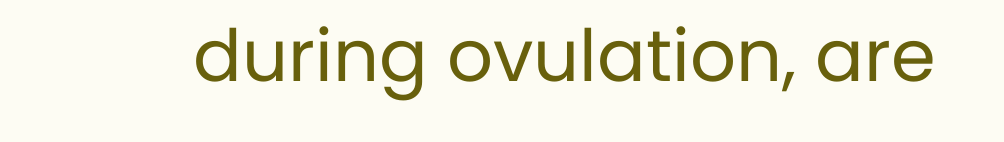during ovulation, are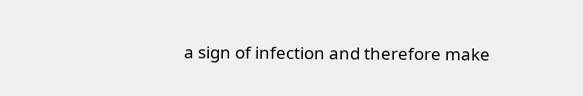a sign of infection and therefore make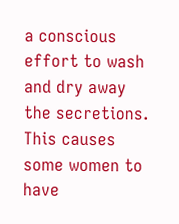a conscious effort to wash and dry away the secretions. This causes some women to have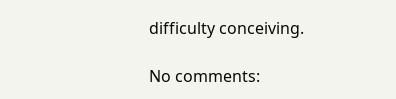difficulty conceiving.

No comments: